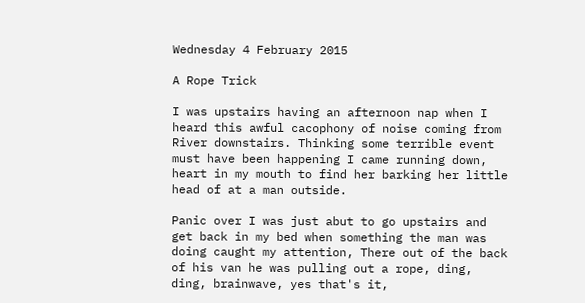Wednesday 4 February 2015

A Rope Trick

I was upstairs having an afternoon nap when I heard this awful cacophony of noise coming from River downstairs. Thinking some terrible event must have been happening I came running down, heart in my mouth to find her barking her little head of at a man outside.

Panic over I was just abut to go upstairs and get back in my bed when something the man was doing caught my attention, There out of the back of his van he was pulling out a rope, ding, ding, brainwave, yes that's it,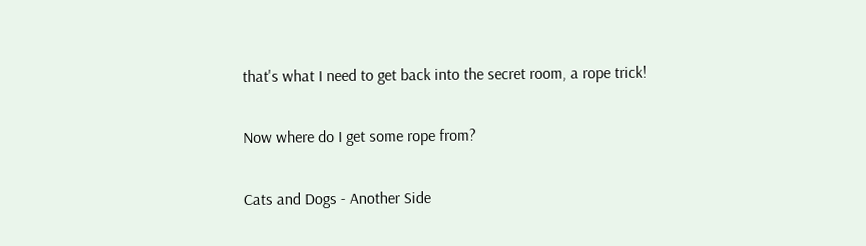that's what I need to get back into the secret room, a rope trick!

Now where do I get some rope from?

Cats and Dogs - Another Side